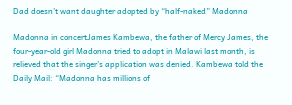Dad doesn’t want daughter adopted by “half-naked” Madonna

Madonna in concertJames Kambewa, the father of Mercy James, the four-year-old girl Madonna tried to adopt in Malawi last month, is relieved that the singer’s application was denied. Kambewa told the Daily Mail: “Madonna has millions of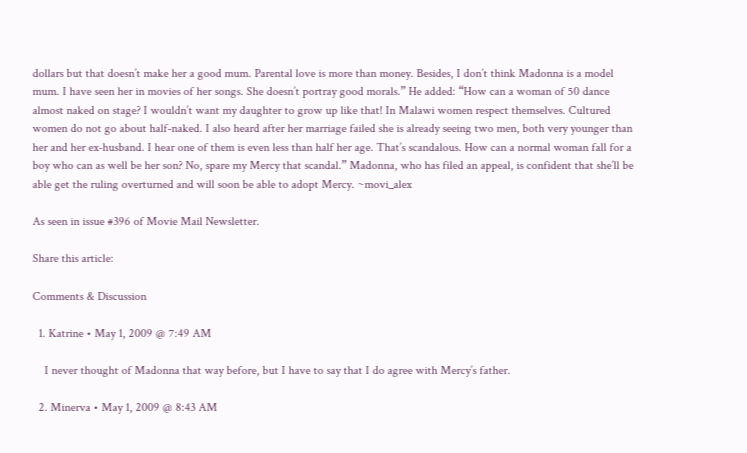dollars but that doesn’t make her a good mum. Parental love is more than money. Besides, I don’t think Madonna is a model mum. I have seen her in movies of her songs. She doesn’t portray good morals.” He added: “How can a woman of 50 dance almost naked on stage? I wouldn’t want my daughter to grow up like that! In Malawi women respect themselves. Cultured women do not go about half-naked. I also heard after her marriage failed she is already seeing two men, both very younger than her and her ex-husband. I hear one of them is even less than half her age. That’s scandalous. How can a normal woman fall for a boy who can as well be her son? No, spare my Mercy that scandal.” Madonna, who has filed an appeal, is confident that she’ll be able get the ruling overturned and will soon be able to adopt Mercy. ~movi_alex

As seen in issue #396 of Movie Mail Newsletter.

Share this article:

Comments & Discussion

  1. Katrine • May 1, 2009 @ 7:49 AM

    I never thought of Madonna that way before, but I have to say that I do agree with Mercy’s father.

  2. Minerva • May 1, 2009 @ 8:43 AM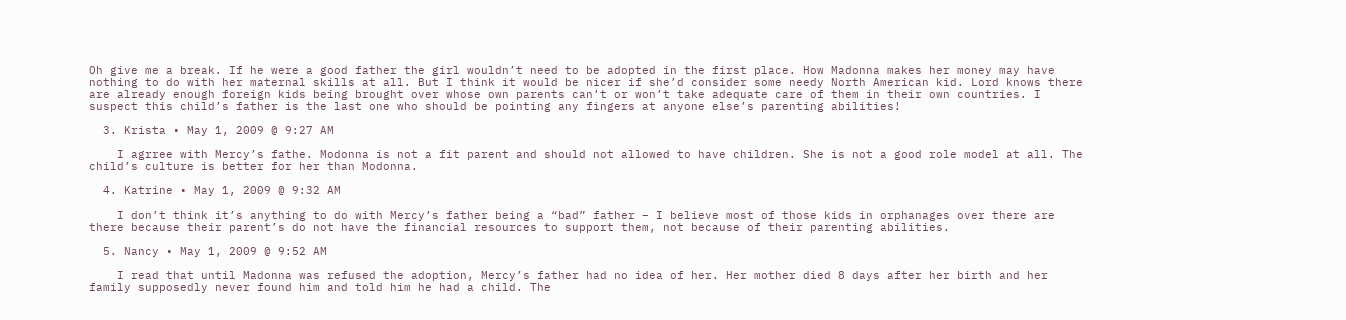Oh give me a break. If he were a good father the girl wouldn’t need to be adopted in the first place. How Madonna makes her money may have nothing to do with her maternal skills at all. But I think it would be nicer if she’d consider some needy North American kid. Lord knows there are already enough foreign kids being brought over whose own parents can’t or won’t take adequate care of them in their own countries. I suspect this child’s father is the last one who should be pointing any fingers at anyone else’s parenting abilities!

  3. Krista • May 1, 2009 @ 9:27 AM

    I agrree with Mercy’s fathe. Modonna is not a fit parent and should not allowed to have children. She is not a good role model at all. The child’s culture is better for her than Modonna.

  4. Katrine • May 1, 2009 @ 9:32 AM

    I don’t think it’s anything to do with Mercy’s father being a “bad” father – I believe most of those kids in orphanages over there are there because their parent’s do not have the financial resources to support them, not because of their parenting abilities.

  5. Nancy • May 1, 2009 @ 9:52 AM

    I read that until Madonna was refused the adoption, Mercy’s father had no idea of her. Her mother died 8 days after her birth and her family supposedly never found him and told him he had a child. The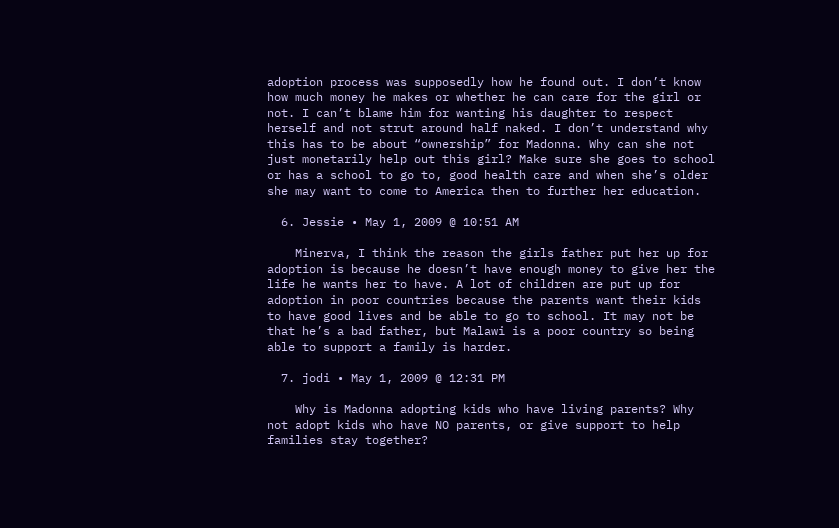adoption process was supposedly how he found out. I don’t know how much money he makes or whether he can care for the girl or not. I can’t blame him for wanting his daughter to respect herself and not strut around half naked. I don’t understand why this has to be about “ownership” for Madonna. Why can she not just monetarily help out this girl? Make sure she goes to school or has a school to go to, good health care and when she’s older she may want to come to America then to further her education.

  6. Jessie • May 1, 2009 @ 10:51 AM

    Minerva, I think the reason the girls father put her up for adoption is because he doesn’t have enough money to give her the life he wants her to have. A lot of children are put up for adoption in poor countries because the parents want their kids to have good lives and be able to go to school. It may not be that he’s a bad father, but Malawi is a poor country so being able to support a family is harder.

  7. jodi • May 1, 2009 @ 12:31 PM

    Why is Madonna adopting kids who have living parents? Why not adopt kids who have NO parents, or give support to help families stay together?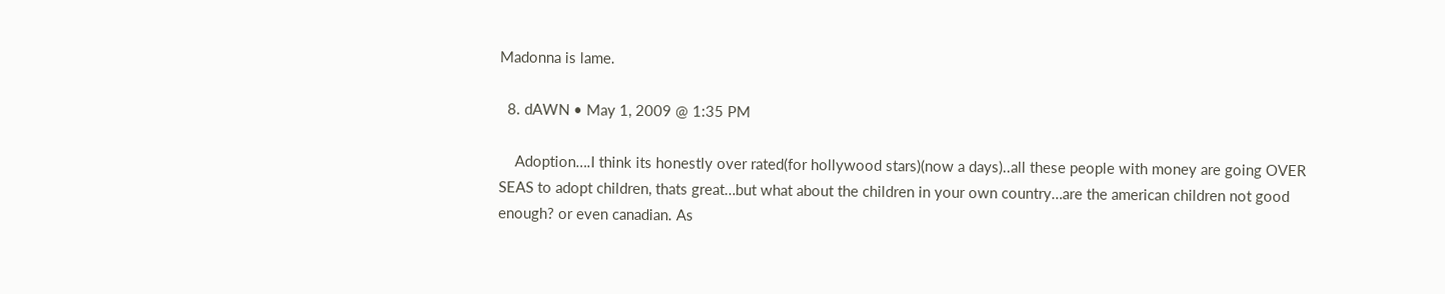Madonna is lame.

  8. dAWN • May 1, 2009 @ 1:35 PM

    Adoption….I think its honestly over rated(for hollywood stars)(now a days)..all these people with money are going OVER SEAS to adopt children, thats great…but what about the children in your own country…are the american children not good enough? or even canadian. As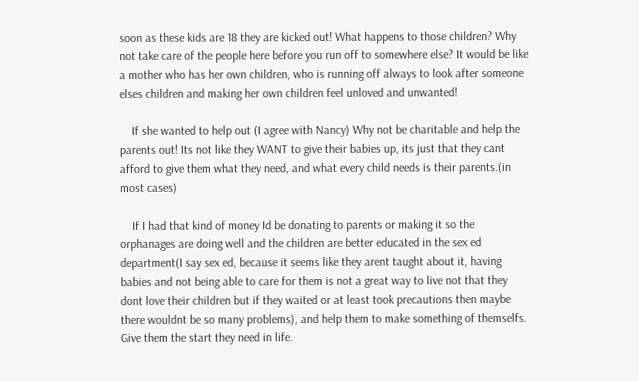soon as these kids are 18 they are kicked out! What happens to those children? Why not take care of the people here before you run off to somewhere else? It would be like a mother who has her own children, who is running off always to look after someone elses children and making her own children feel unloved and unwanted!

    If she wanted to help out (I agree with Nancy) Why not be charitable and help the parents out! Its not like they WANT to give their babies up, its just that they cant afford to give them what they need, and what every child needs is their parents.(in most cases)

    If I had that kind of money Id be donating to parents or making it so the orphanages are doing well and the children are better educated in the sex ed department(I say sex ed, because it seems like they arent taught about it, having babies and not being able to care for them is not a great way to live not that they dont love their children but if they waited or at least took precautions then maybe there wouldnt be so many problems), and help them to make something of themselfs. Give them the start they need in life.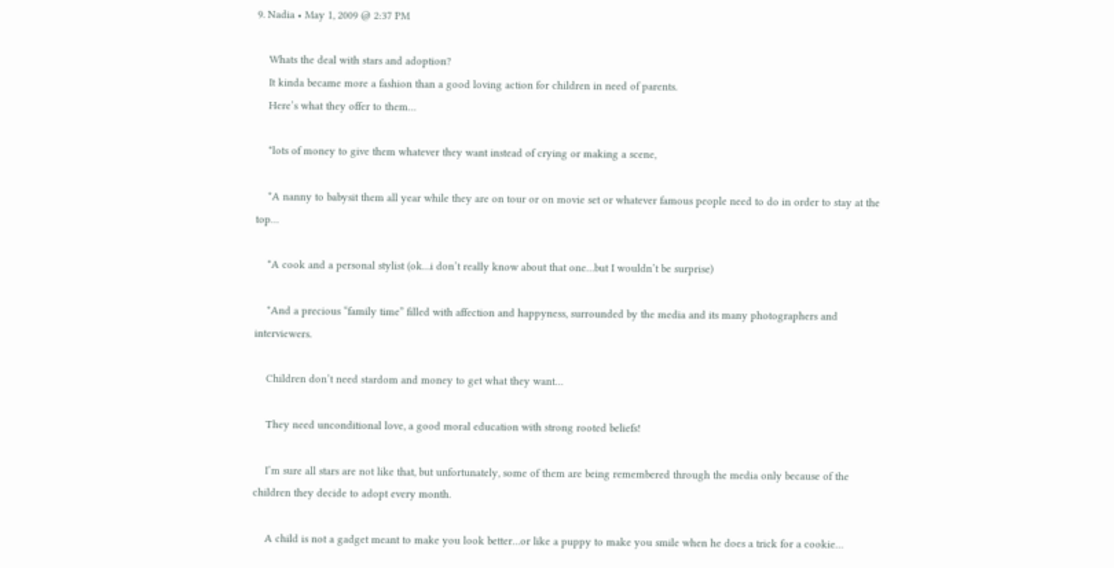9. Nadia • May 1, 2009 @ 2:37 PM

    Whats the deal with stars and adoption?
    It kinda became more a fashion than a good loving action for children in need of parents.
    Here’s what they offer to them…

    *lots of money to give them whatever they want instead of crying or making a scene,

    *A nanny to babysit them all year while they are on tour or on movie set or whatever famous people need to do in order to stay at the top…

    *A cook and a personal stylist (ok…i don’t really know about that one…but I wouldn’t be surprise)

    *And a precious “family time” filled with affection and happyness, surrounded by the media and its many photographers and interviewers.

    Children don’t need stardom and money to get what they want…

    They need unconditional love, a good moral education with strong rooted beliefs!

    I’m sure all stars are not like that, but unfortunately, some of them are being remembered through the media only because of the children they decide to adopt every month.

    A child is not a gadget meant to make you look better…or like a puppy to make you smile when he does a trick for a cookie…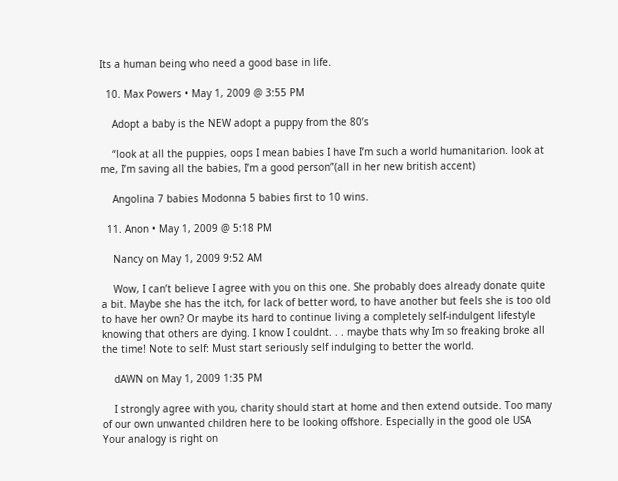Its a human being who need a good base in life.

  10. Max Powers • May 1, 2009 @ 3:55 PM

    Adopt a baby is the NEW adopt a puppy from the 80’s

    “look at all the puppies, oops I mean babies I have I’m such a world humanitarion. look at me, I’m saving all the babies, I’m a good person”(all in her new british accent)

    Angolina 7 babies Modonna 5 babies first to 10 wins.

  11. Anon • May 1, 2009 @ 5:18 PM

    Nancy on May 1, 2009 9:52 AM

    Wow, I can’t believe I agree with you on this one. She probably does already donate quite a bit. Maybe she has the itch, for lack of better word, to have another but feels she is too old to have her own? Or maybe its hard to continue living a completely self-indulgent lifestyle knowing that others are dying. I know I couldnt. . . maybe thats why Im so freaking broke all the time! Note to self: Must start seriously self indulging to better the world.

    dAWN on May 1, 2009 1:35 PM

    I strongly agree with you, charity should start at home and then extend outside. Too many of our own unwanted children here to be looking offshore. Especially in the good ole USA Your analogy is right on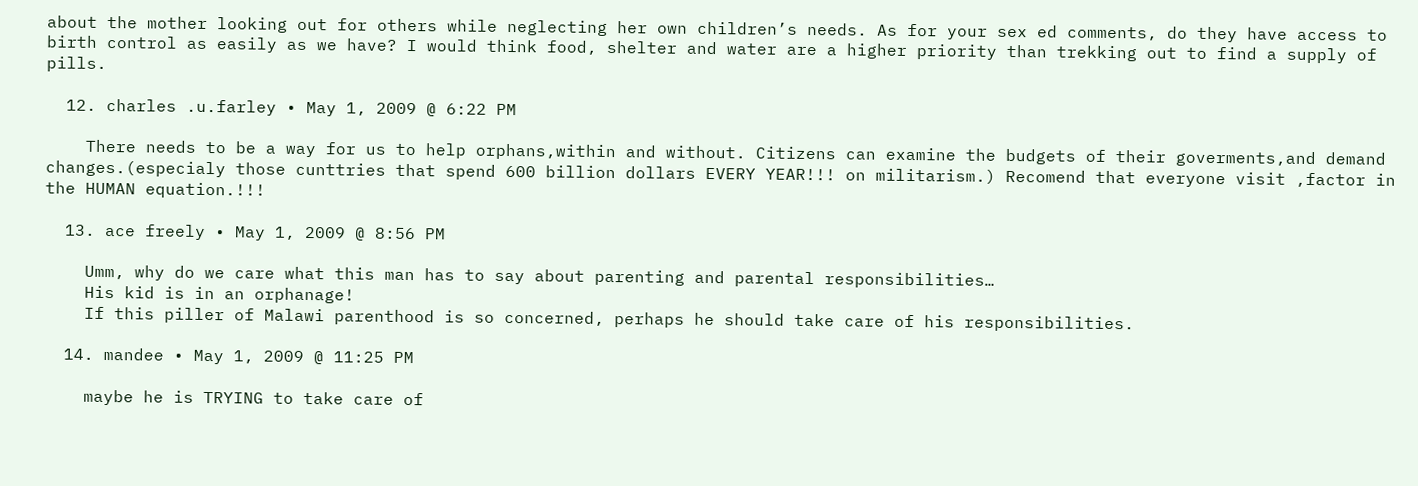about the mother looking out for others while neglecting her own children’s needs. As for your sex ed comments, do they have access to birth control as easily as we have? I would think food, shelter and water are a higher priority than trekking out to find a supply of pills.

  12. charles .u.farley • May 1, 2009 @ 6:22 PM

    There needs to be a way for us to help orphans,within and without. Citizens can examine the budgets of their goverments,and demand changes.(especialy those cunttries that spend 600 billion dollars EVERY YEAR!!! on militarism.) Recomend that everyone visit ,factor in the HUMAN equation.!!!

  13. ace freely • May 1, 2009 @ 8:56 PM

    Umm, why do we care what this man has to say about parenting and parental responsibilities…
    His kid is in an orphanage!
    If this piller of Malawi parenthood is so concerned, perhaps he should take care of his responsibilities.

  14. mandee • May 1, 2009 @ 11:25 PM

    maybe he is TRYING to take care of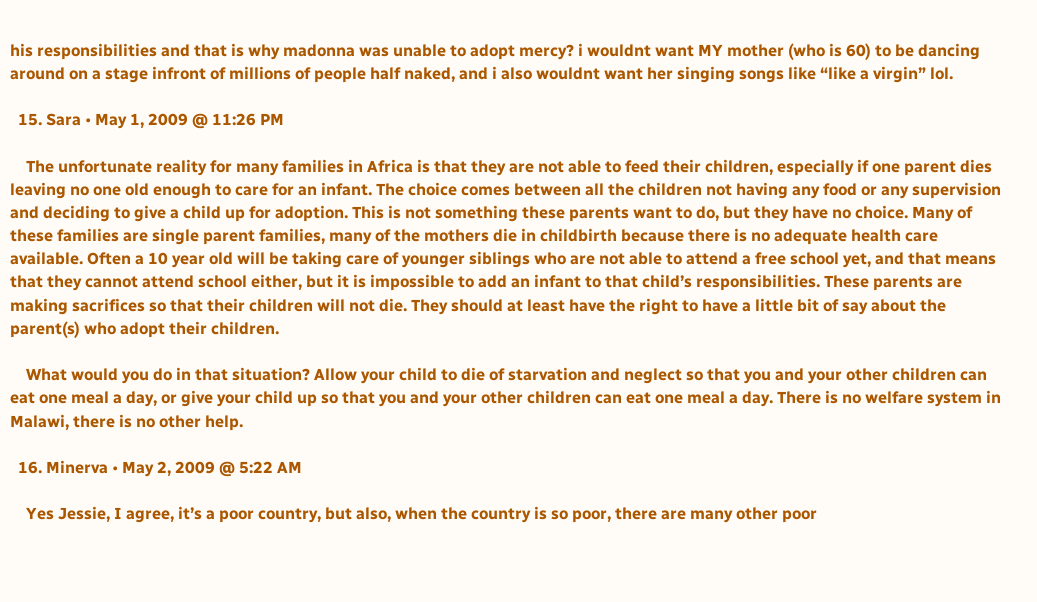his responsibilities and that is why madonna was unable to adopt mercy? i wouldnt want MY mother (who is 60) to be dancing around on a stage infront of millions of people half naked, and i also wouldnt want her singing songs like “like a virgin” lol.

  15. Sara • May 1, 2009 @ 11:26 PM

    The unfortunate reality for many families in Africa is that they are not able to feed their children, especially if one parent dies leaving no one old enough to care for an infant. The choice comes between all the children not having any food or any supervision and deciding to give a child up for adoption. This is not something these parents want to do, but they have no choice. Many of these families are single parent families, many of the mothers die in childbirth because there is no adequate health care available. Often a 10 year old will be taking care of younger siblings who are not able to attend a free school yet, and that means that they cannot attend school either, but it is impossible to add an infant to that child’s responsibilities. These parents are making sacrifices so that their children will not die. They should at least have the right to have a little bit of say about the parent(s) who adopt their children.

    What would you do in that situation? Allow your child to die of starvation and neglect so that you and your other children can eat one meal a day, or give your child up so that you and your other children can eat one meal a day. There is no welfare system in Malawi, there is no other help.

  16. Minerva • May 2, 2009 @ 5:22 AM

    Yes Jessie, I agree, it’s a poor country, but also, when the country is so poor, there are many other poor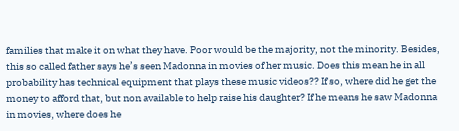families that make it on what they have. Poor would be the majority, not the minority. Besides, this so called father says he’s seen Madonna in movies of her music. Does this mean he in all probability has technical equipment that plays these music videos?? If so, where did he get the money to afford that, but non available to help raise his daughter? If he means he saw Madonna in movies, where does he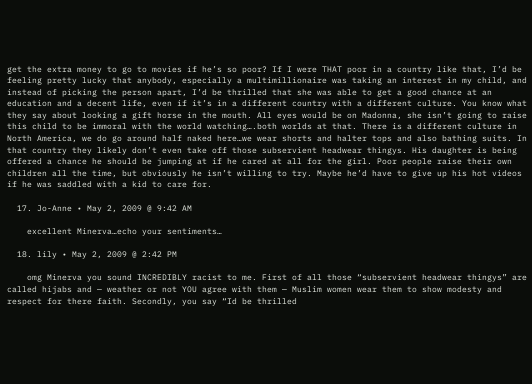get the extra money to go to movies if he’s so poor? If I were THAT poor in a country like that, I’d be feeling pretty lucky that anybody, especially a multimillionaire was taking an interest in my child, and instead of picking the person apart, I’d be thrilled that she was able to get a good chance at an education and a decent life, even if it’s in a different country with a different culture. You know what they say about looking a gift horse in the mouth. All eyes would be on Madonna, she isn’t going to raise this child to be immoral with the world watching….both worlds at that. There is a different culture in North America, we do go around half naked here…we wear shorts and halter tops and also bathing suits. In that country they likely don’t even take off those subservient headwear thingys. His daughter is being offered a chance he should be jumping at if he cared at all for the girl. Poor people raise their own children all the time, but obviously he isn’t willing to try. Maybe he’d have to give up his hot videos if he was saddled with a kid to care for.

  17. Jo-Anne • May 2, 2009 @ 9:42 AM

    excellent Minerva…echo your sentiments…

  18. lily • May 2, 2009 @ 2:42 PM

    omg Minerva you sound INCREDIBLY racist to me. First of all those “subservient headwear thingys” are called hijabs and — weather or not YOU agree with them — Muslim women wear them to show modesty and respect for there faith. Secondly, you say “Id be thrilled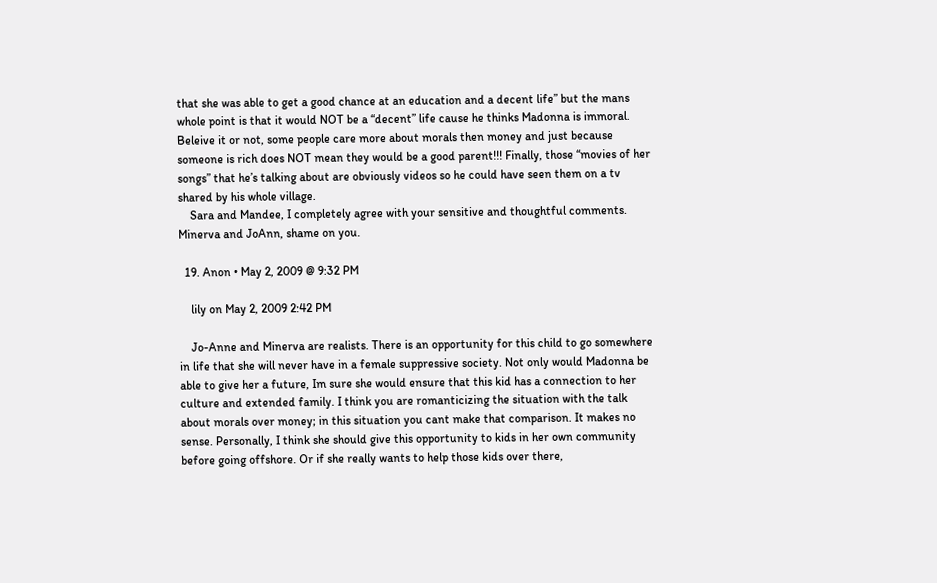that she was able to get a good chance at an education and a decent life” but the mans whole point is that it would NOT be a “decent” life cause he thinks Madonna is immoral. Beleive it or not, some people care more about morals then money and just because someone is rich does NOT mean they would be a good parent!!! Finally, those “movies of her songs” that he’s talking about are obviously videos so he could have seen them on a tv shared by his whole village.
    Sara and Mandee, I completely agree with your sensitive and thoughtful comments. Minerva and JoAnn, shame on you.

  19. Anon • May 2, 2009 @ 9:32 PM

    lily on May 2, 2009 2:42 PM

    Jo-Anne and Minerva are realists. There is an opportunity for this child to go somewhere in life that she will never have in a female suppressive society. Not only would Madonna be able to give her a future, Im sure she would ensure that this kid has a connection to her culture and extended family. I think you are romanticizing the situation with the talk about morals over money; in this situation you cant make that comparison. It makes no sense. Personally, I think she should give this opportunity to kids in her own community before going offshore. Or if she really wants to help those kids over there,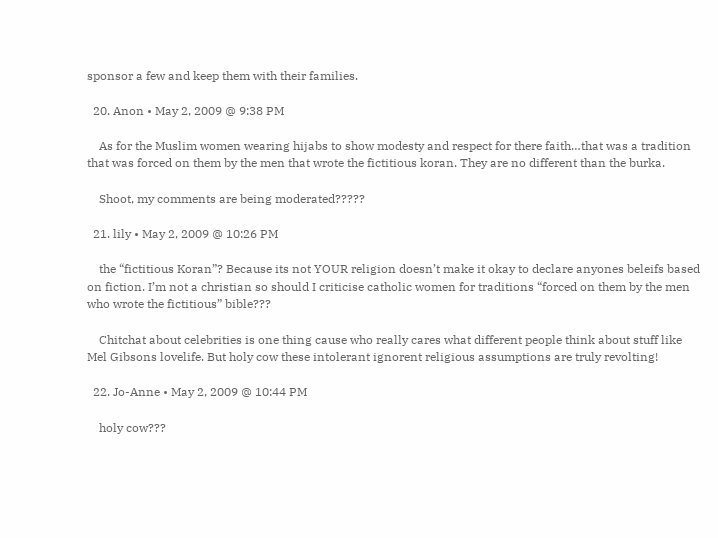sponsor a few and keep them with their families.

  20. Anon • May 2, 2009 @ 9:38 PM

    As for the Muslim women wearing hijabs to show modesty and respect for there faith…that was a tradition that was forced on them by the men that wrote the fictitious koran. They are no different than the burka.

    Shoot, my comments are being moderated?????

  21. lily • May 2, 2009 @ 10:26 PM

    the “fictitious Koran”? Because its not YOUR religion doesn’t make it okay to declare anyones beleifs based on fiction. I’m not a christian so should I criticise catholic women for traditions “forced on them by the men who wrote the fictitious” bible???

    Chitchat about celebrities is one thing cause who really cares what different people think about stuff like Mel Gibsons lovelife. But holy cow these intolerant ignorent religious assumptions are truly revolting!

  22. Jo-Anne • May 2, 2009 @ 10:44 PM

    holy cow???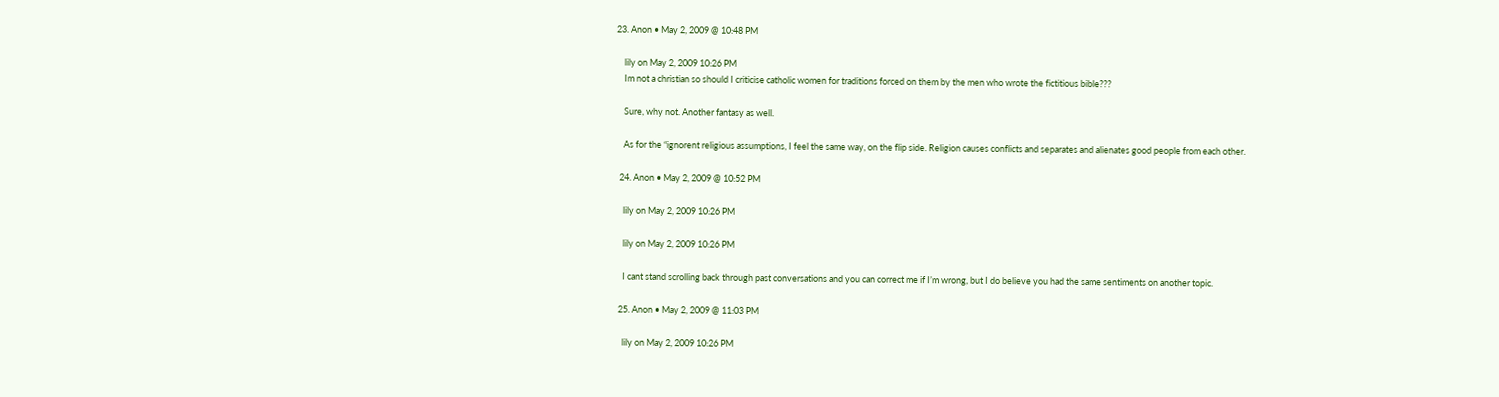23. Anon • May 2, 2009 @ 10:48 PM

    lily on May 2, 2009 10:26 PM
    Im not a christian so should I criticise catholic women for traditions forced on them by the men who wrote the fictitious bible???

    Sure, why not. Another fantasy as well.

    As for the “ignorent religious assumptions, I feel the same way, on the flip side. Religion causes conflicts and separates and alienates good people from each other.

  24. Anon • May 2, 2009 @ 10:52 PM

    lily on May 2, 2009 10:26 PM

    lily on May 2, 2009 10:26 PM

    I cant stand scrolling back through past conversations and you can correct me if I’m wrong, but I do believe you had the same sentiments on another topic.

  25. Anon • May 2, 2009 @ 11:03 PM

    lily on May 2, 2009 10:26 PM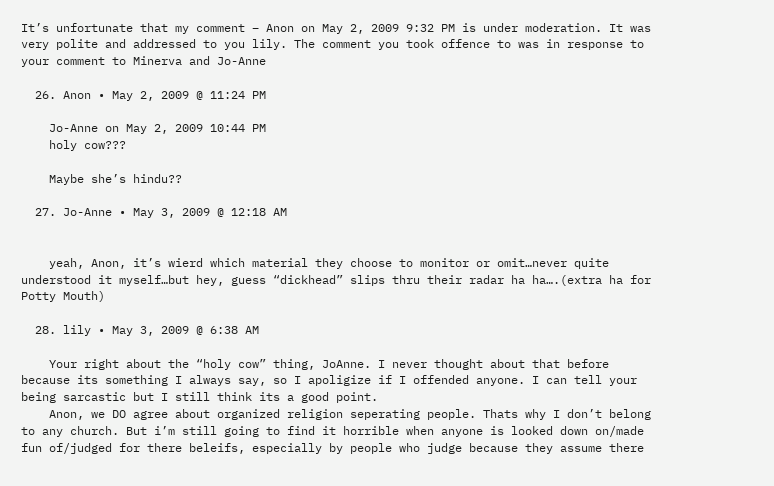It’s unfortunate that my comment – Anon on May 2, 2009 9:32 PM is under moderation. It was very polite and addressed to you lily. The comment you took offence to was in response to your comment to Minerva and Jo-Anne

  26. Anon • May 2, 2009 @ 11:24 PM

    Jo-Anne on May 2, 2009 10:44 PM
    holy cow???

    Maybe she’s hindu??

  27. Jo-Anne • May 3, 2009 @ 12:18 AM


    yeah, Anon, it’s wierd which material they choose to monitor or omit…never quite understood it myself…but hey, guess “dickhead” slips thru their radar ha ha….(extra ha for Potty Mouth)

  28. lily • May 3, 2009 @ 6:38 AM

    Your right about the “holy cow” thing, JoAnne. I never thought about that before because its something I always say, so I apoligize if I offended anyone. I can tell your being sarcastic but I still think its a good point.
    Anon, we DO agree about organized religion seperating people. Thats why I don’t belong to any church. But i’m still going to find it horrible when anyone is looked down on/made fun of/judged for there beleifs, especially by people who judge because they assume there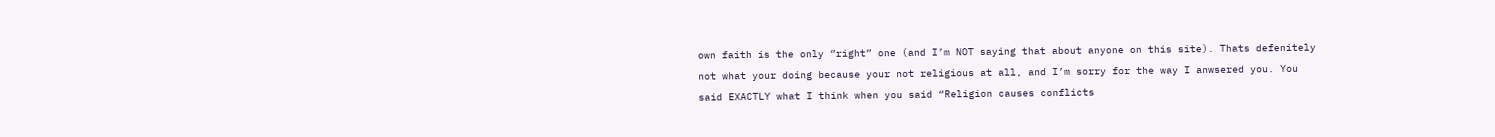own faith is the only “right” one (and I’m NOT saying that about anyone on this site). Thats defenitely not what your doing because your not religious at all, and I’m sorry for the way I anwsered you. You said EXACTLY what I think when you said “Religion causes conflicts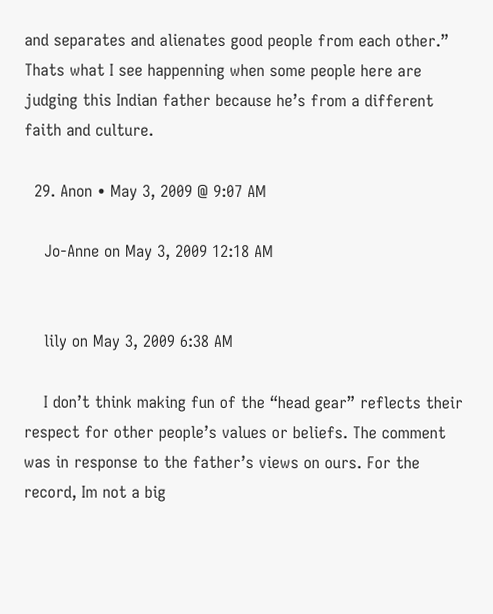and separates and alienates good people from each other.” Thats what I see happenning when some people here are judging this Indian father because he’s from a different faith and culture.

  29. Anon • May 3, 2009 @ 9:07 AM

    Jo-Anne on May 3, 2009 12:18 AM


    lily on May 3, 2009 6:38 AM

    I don’t think making fun of the “head gear” reflects their respect for other people’s values or beliefs. The comment was in response to the father’s views on ours. For the record, Im not a big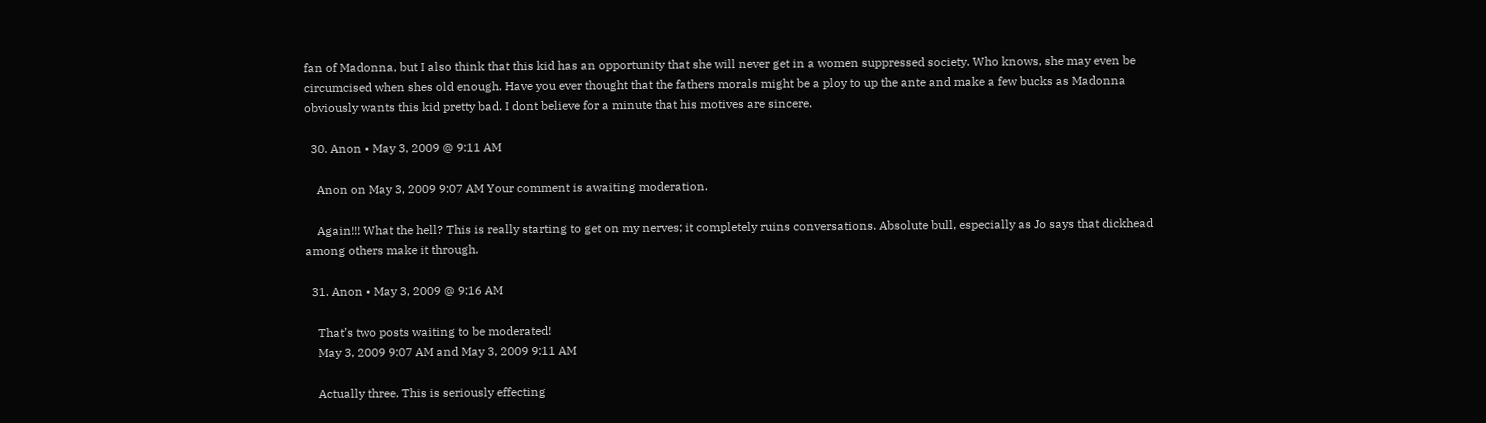fan of Madonna, but I also think that this kid has an opportunity that she will never get in a women suppressed society. Who knows, she may even be circumcised when shes old enough. Have you ever thought that the fathers morals might be a ploy to up the ante and make a few bucks as Madonna obviously wants this kid pretty bad. I dont believe for a minute that his motives are sincere.

  30. Anon • May 3, 2009 @ 9:11 AM

    Anon on May 3, 2009 9:07 AM Your comment is awaiting moderation.

    Again!!! What the hell? This is really starting to get on my nerves; it completely ruins conversations. Absolute bull, especially as Jo says that dickhead among others make it through.

  31. Anon • May 3, 2009 @ 9:16 AM

    That’s two posts waiting to be moderated!
    May 3, 2009 9:07 AM and May 3, 2009 9:11 AM

    Actually three. This is seriously effecting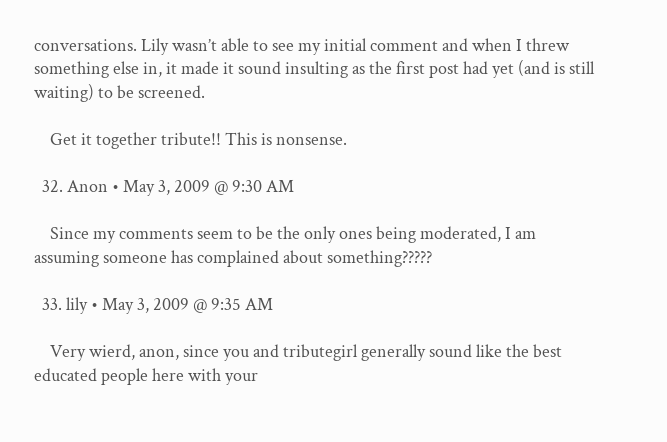conversations. Lily wasn’t able to see my initial comment and when I threw something else in, it made it sound insulting as the first post had yet (and is still waiting) to be screened.

    Get it together tribute!! This is nonsense.

  32. Anon • May 3, 2009 @ 9:30 AM

    Since my comments seem to be the only ones being moderated, I am assuming someone has complained about something?????

  33. lily • May 3, 2009 @ 9:35 AM

    Very wierd, anon, since you and tributegirl generally sound like the best educated people here with your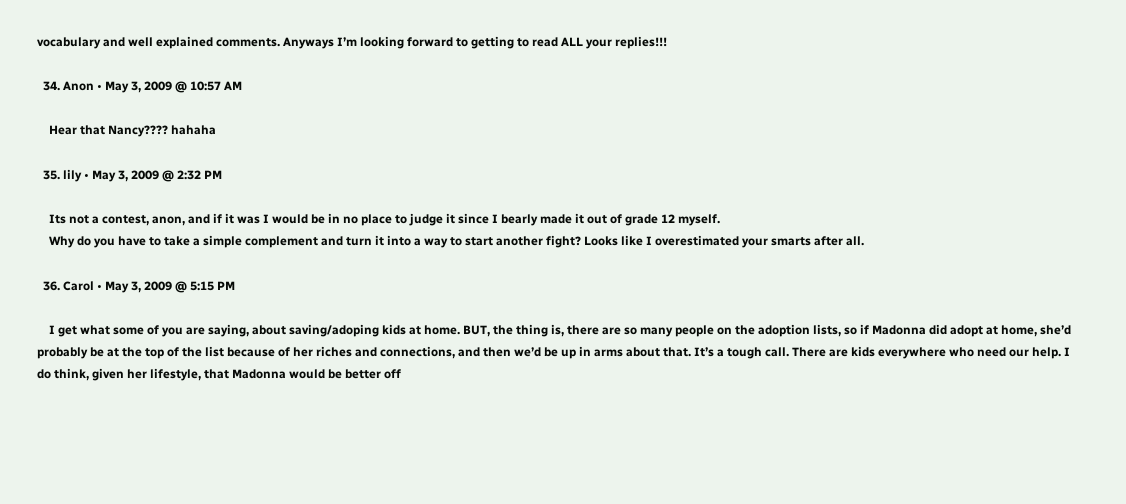vocabulary and well explained comments. Anyways I’m looking forward to getting to read ALL your replies!!!

  34. Anon • May 3, 2009 @ 10:57 AM

    Hear that Nancy???? hahaha

  35. lily • May 3, 2009 @ 2:32 PM

    Its not a contest, anon, and if it was I would be in no place to judge it since I bearly made it out of grade 12 myself.
    Why do you have to take a simple complement and turn it into a way to start another fight? Looks like I overestimated your smarts after all.

  36. Carol • May 3, 2009 @ 5:15 PM

    I get what some of you are saying, about saving/adoping kids at home. BUT, the thing is, there are so many people on the adoption lists, so if Madonna did adopt at home, she’d probably be at the top of the list because of her riches and connections, and then we’d be up in arms about that. It’s a tough call. There are kids everywhere who need our help. I do think, given her lifestyle, that Madonna would be better off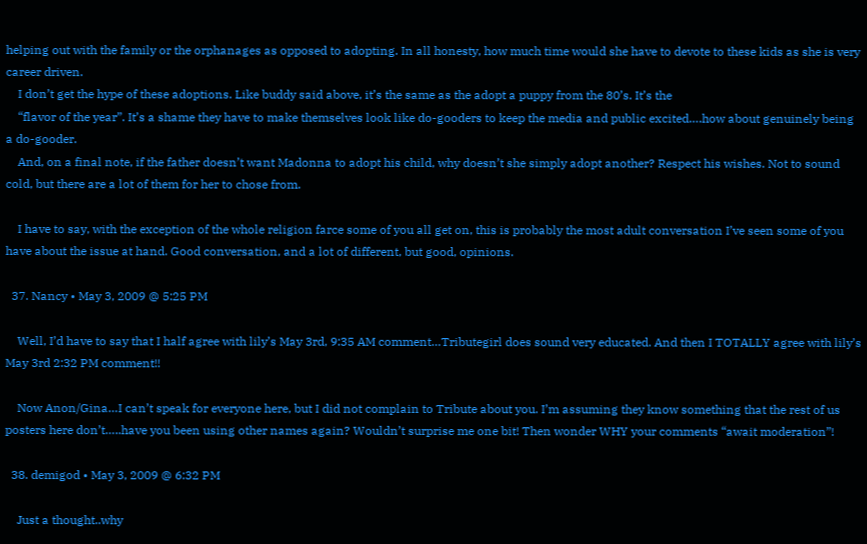helping out with the family or the orphanages as opposed to adopting. In all honesty, how much time would she have to devote to these kids as she is very career driven.
    I don’t get the hype of these adoptions. Like buddy said above, it’s the same as the adopt a puppy from the 80’s. It’s the
    “flavor of the year”. It’s a shame they have to make themselves look like do-gooders to keep the media and public excited….how about genuinely being a do-gooder.
    And, on a final note, if the father doesn’t want Madonna to adopt his child, why doesn’t she simply adopt another? Respect his wishes. Not to sound cold, but there are a lot of them for her to chose from.

    I have to say, with the exception of the whole religion farce some of you all get on, this is probably the most adult conversation I’ve seen some of you have about the issue at hand. Good conversation, and a lot of different, but good, opinions.

  37. Nancy • May 3, 2009 @ 5:25 PM

    Well, I’d have to say that I half agree with lily’s May 3rd, 9:35 AM comment…Tributegirl does sound very educated. And then I TOTALLY agree with lily’s May 3rd 2:32 PM comment!!

    Now Anon/Gina…I can’t speak for everyone here, but I did not complain to Tribute about you. I’m assuming they know something that the rest of us posters here don’t…..have you been using other names again? Wouldn’t surprise me one bit! Then wonder WHY your comments “await moderation”!

  38. demigod • May 3, 2009 @ 6:32 PM

    Just a thought..why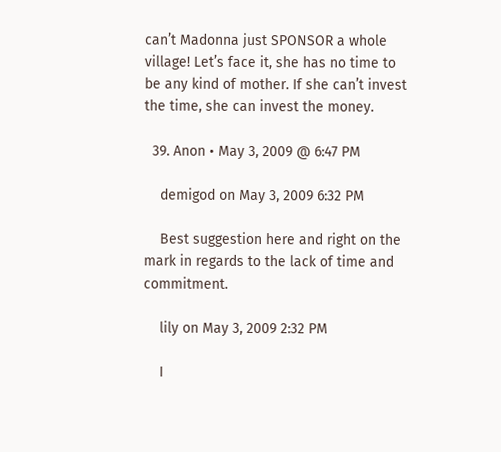can’t Madonna just SPONSOR a whole village! Let’s face it, she has no time to be any kind of mother. If she can’t invest the time, she can invest the money.

  39. Anon • May 3, 2009 @ 6:47 PM

    demigod on May 3, 2009 6:32 PM

    Best suggestion here and right on the mark in regards to the lack of time and commitment.

    lily on May 3, 2009 2:32 PM

    I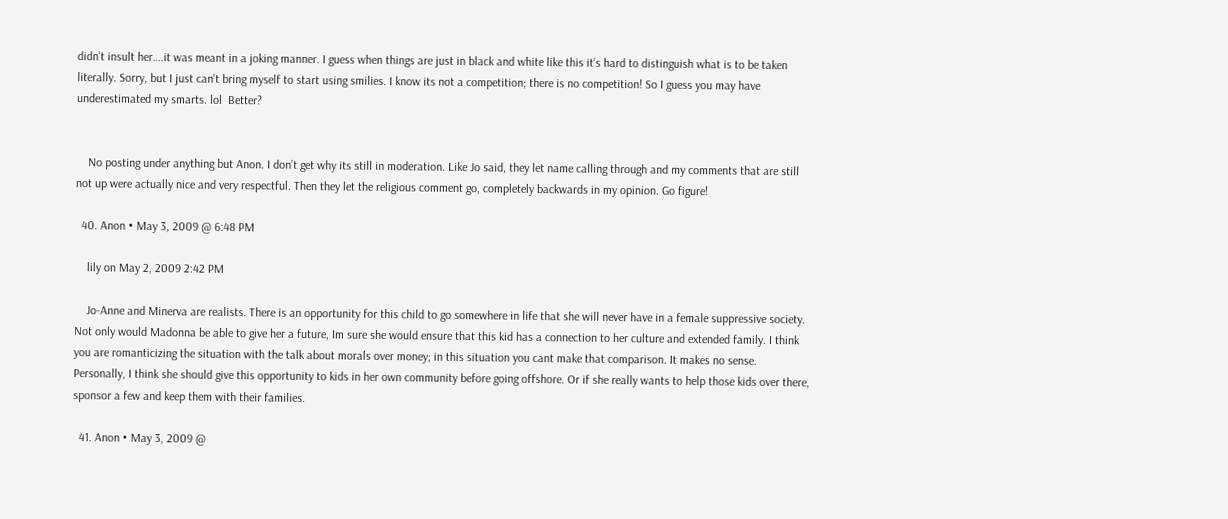didn’t insult her….it was meant in a joking manner. I guess when things are just in black and white like this it’s hard to distinguish what is to be taken literally. Sorry, but I just can’t bring myself to start using smilies. I know its not a competition; there is no competition! So I guess you may have underestimated my smarts. lol  Better?


    No posting under anything but Anon. I don’t get why its still in moderation. Like Jo said, they let name calling through and my comments that are still not up were actually nice and very respectful. Then they let the religious comment go, completely backwards in my opinion. Go figure!

  40. Anon • May 3, 2009 @ 6:48 PM

    lily on May 2, 2009 2:42 PM

    Jo-Anne and Minerva are realists. There is an opportunity for this child to go somewhere in life that she will never have in a female suppressive society. Not only would Madonna be able to give her a future, Im sure she would ensure that this kid has a connection to her culture and extended family. I think you are romanticizing the situation with the talk about morals over money; in this situation you cant make that comparison. It makes no sense. Personally, I think she should give this opportunity to kids in her own community before going offshore. Or if she really wants to help those kids over there, sponsor a few and keep them with their families.

  41. Anon • May 3, 2009 @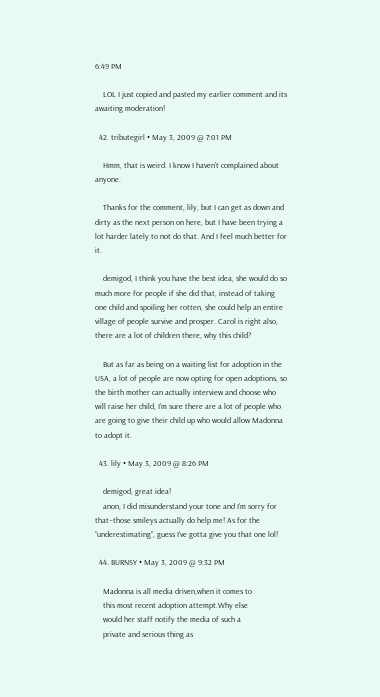6:49 PM

    LOL I just copied and pasted my earlier comment and its awaiting moderation!

  42. tributegirl • May 3, 2009 @ 7:01 PM

    Hmm, that is weird. I know I haven’t complained about anyone.

    Thanks for the comment, lily, but I can get as down and dirty as the next person on here, but I have been trying a lot harder lately to not do that. And I feel much better for it.

    demigod, I think you have the best idea, she would do so much more for people if she did that, instead of taking one child and spoiling her rotten, she could help an entire village of people survive and prosper. Carol is right also, there are a lot of children there, why this child?

    But as far as being on a waiting list for adoption in the USA, a lot of people are now opting for open adoptions, so the birth mother can actually interview and choose who will raise her child, I’m sure there are a lot of people who are going to give their child up who would allow Madonna to adopt it.

  43. lily • May 3, 2009 @ 8:26 PM

    demigod, great idea!
    anon, I did misunderstand your tone and I’m sorry for that–those smileys actually do help me! As for the “underestimating”, guess I’ve gotta give you that one lol!

  44. BURNSY • May 3, 2009 @ 9:32 PM

    Madonna is all media driven,when it comes to
    this most recent adoption attempt.Why else
    would her staff notify the media of such a
    private and serious thing as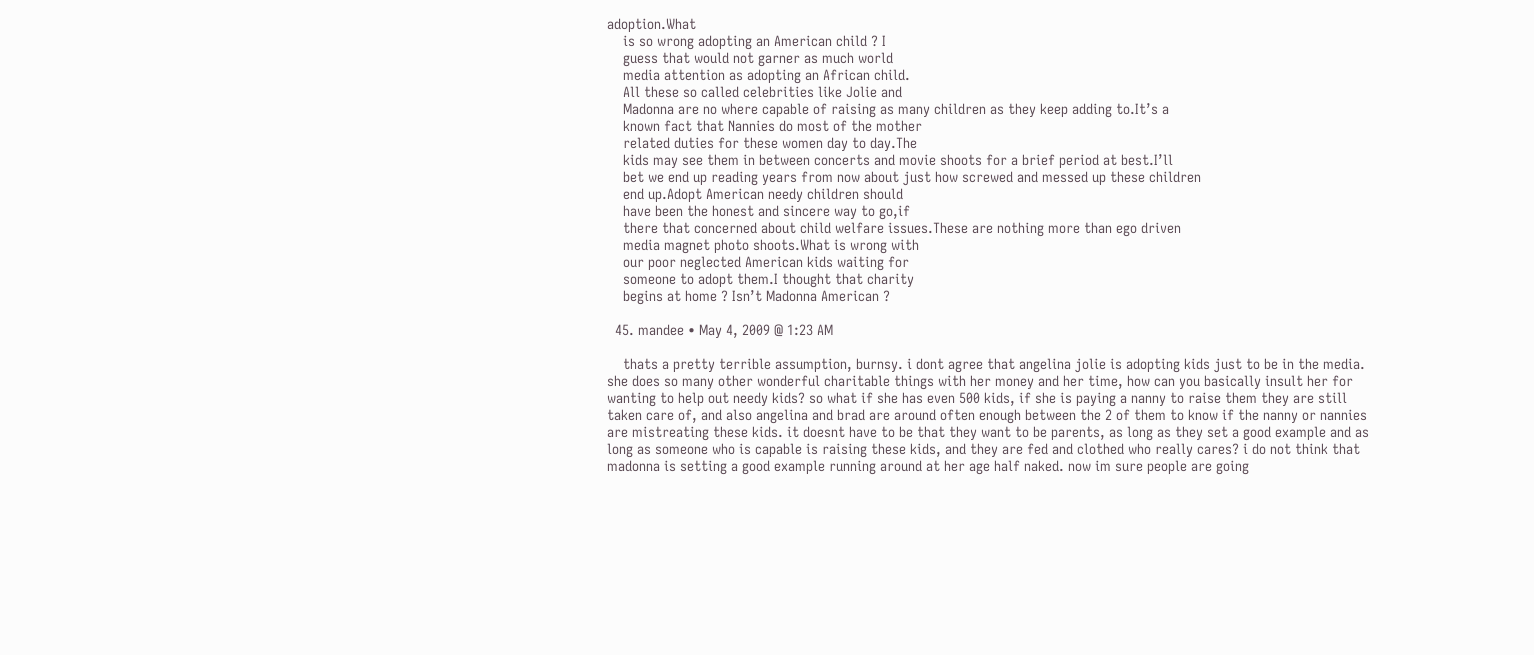adoption.What
    is so wrong adopting an American child ? I
    guess that would not garner as much world
    media attention as adopting an African child.
    All these so called celebrities like Jolie and
    Madonna are no where capable of raising as many children as they keep adding to.It’s a
    known fact that Nannies do most of the mother
    related duties for these women day to day.The
    kids may see them in between concerts and movie shoots for a brief period at best.I’ll
    bet we end up reading years from now about just how screwed and messed up these children
    end up.Adopt American needy children should
    have been the honest and sincere way to go,if
    there that concerned about child welfare issues.These are nothing more than ego driven
    media magnet photo shoots.What is wrong with
    our poor neglected American kids waiting for
    someone to adopt them.I thought that charity
    begins at home ? Isn’t Madonna American ?

  45. mandee • May 4, 2009 @ 1:23 AM

    thats a pretty terrible assumption, burnsy. i dont agree that angelina jolie is adopting kids just to be in the media. she does so many other wonderful charitable things with her money and her time, how can you basically insult her for wanting to help out needy kids? so what if she has even 500 kids, if she is paying a nanny to raise them they are still taken care of, and also angelina and brad are around often enough between the 2 of them to know if the nanny or nannies are mistreating these kids. it doesnt have to be that they want to be parents, as long as they set a good example and as long as someone who is capable is raising these kids, and they are fed and clothed who really cares? i do not think that madonna is setting a good example running around at her age half naked. now im sure people are going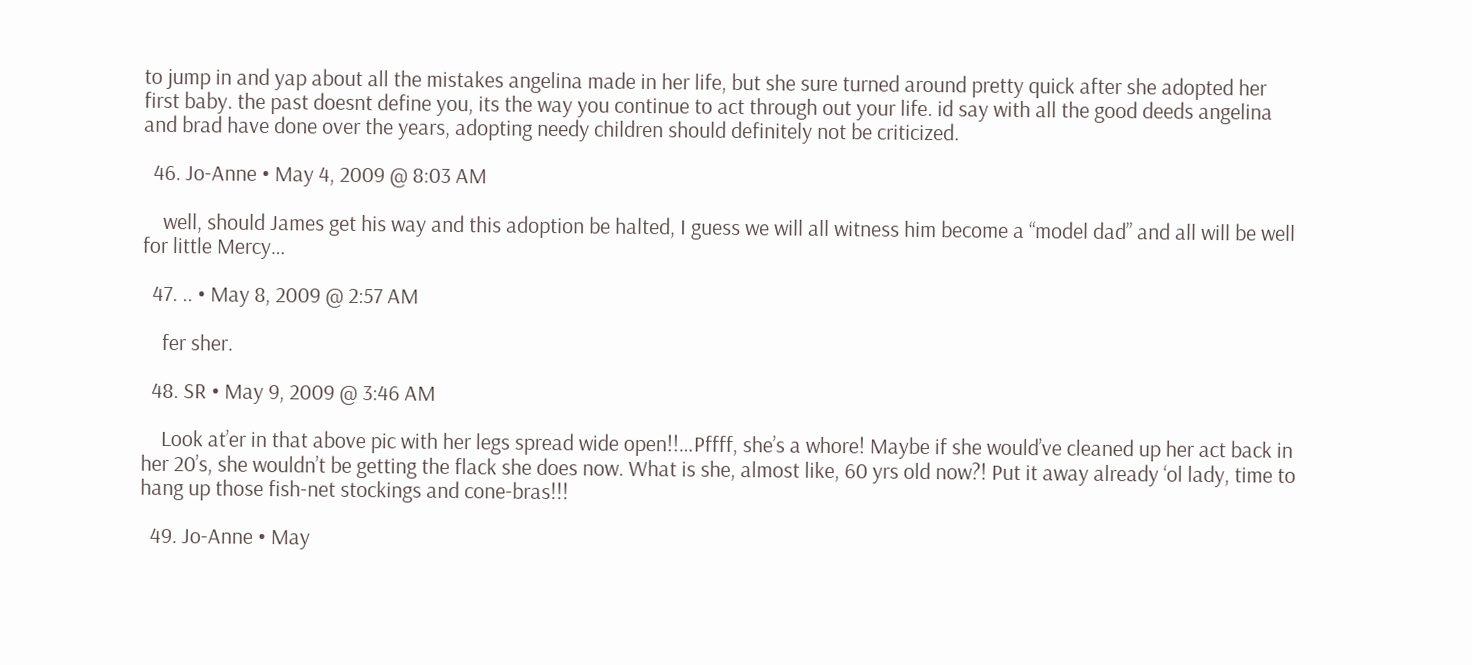to jump in and yap about all the mistakes angelina made in her life, but she sure turned around pretty quick after she adopted her first baby. the past doesnt define you, its the way you continue to act through out your life. id say with all the good deeds angelina and brad have done over the years, adopting needy children should definitely not be criticized.

  46. Jo-Anne • May 4, 2009 @ 8:03 AM

    well, should James get his way and this adoption be halted, I guess we will all witness him become a “model dad” and all will be well for little Mercy…

  47. .. • May 8, 2009 @ 2:57 AM

    fer sher.

  48. SR • May 9, 2009 @ 3:46 AM

    Look at’er in that above pic with her legs spread wide open!!…Pffff, she’s a whore! Maybe if she would’ve cleaned up her act back in her 20’s, she wouldn’t be getting the flack she does now. What is she, almost like, 60 yrs old now?! Put it away already ‘ol lady, time to hang up those fish-net stockings and cone-bras!!!

  49. Jo-Anne • May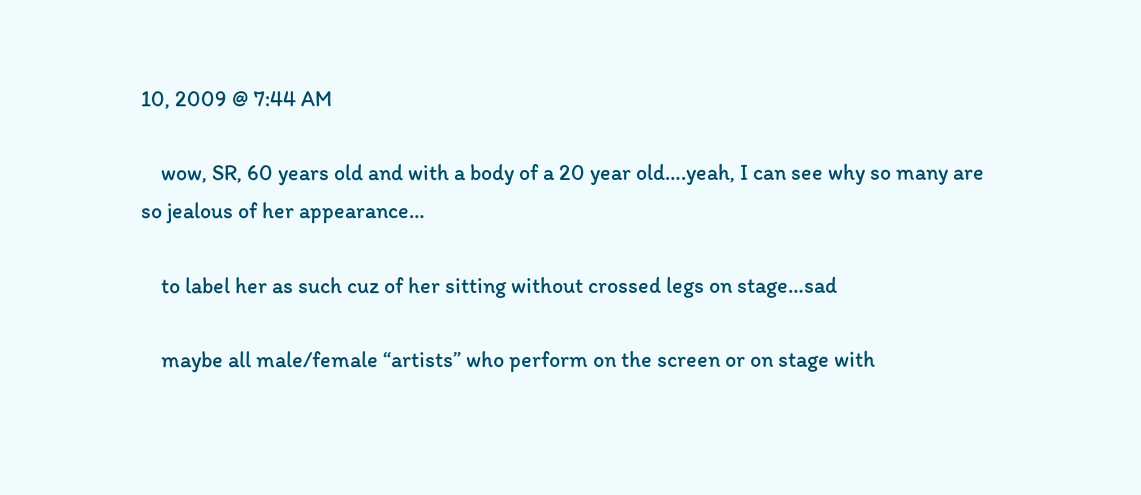10, 2009 @ 7:44 AM

    wow, SR, 60 years old and with a body of a 20 year old….yeah, I can see why so many are so jealous of her appearance…

    to label her as such cuz of her sitting without crossed legs on stage…sad

    maybe all male/female “artists” who perform on the screen or on stage with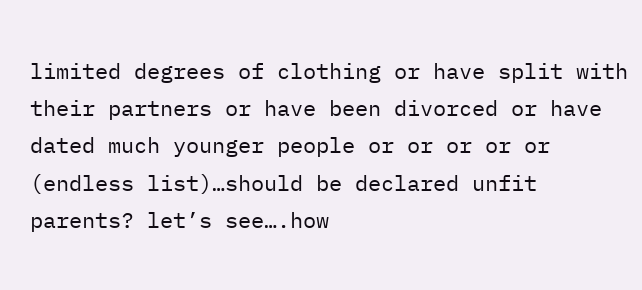limited degrees of clothing or have split with their partners or have been divorced or have dated much younger people or or or or or (endless list)…should be declared unfit parents? let’s see….how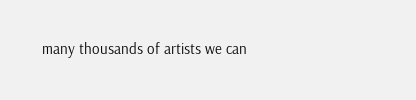many thousands of artists we can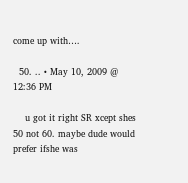come up with….

  50. .. • May 10, 2009 @ 12:36 PM

    u got it right SR xcept shes 50 not 60. maybe dude would prefer ifshe was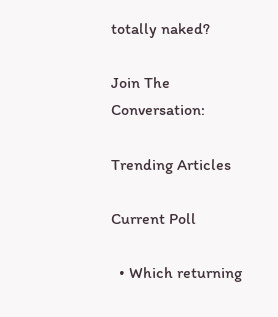totally naked?

Join The Conversation:

Trending Articles

Current Poll

  • Which returning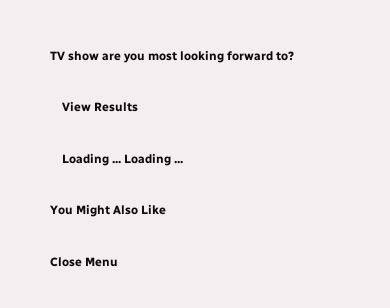TV show are you most looking forward to?

    View Results

    Loading ... Loading ...

You Might Also Like

Close Menu